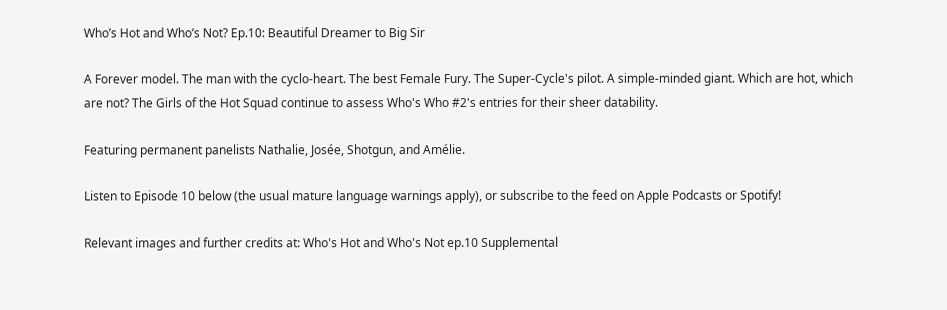Who’s Hot and Who’s Not? Ep.10: Beautiful Dreamer to Big Sir

A Forever model. The man with the cyclo-heart. The best Female Fury. The Super-Cycle's pilot. A simple-minded giant. Which are hot, which are not? The Girls of the Hot Squad continue to assess Who's Who #2's entries for their sheer datability.

Featuring permanent panelists Nathalie, Josée, Shotgun, and Amélie.

Listen to Episode 10 below (the usual mature language warnings apply), or subscribe to the feed on Apple Podcasts or Spotify!

Relevant images and further credits at: Who's Hot and Who's Not ep.10 Supplemental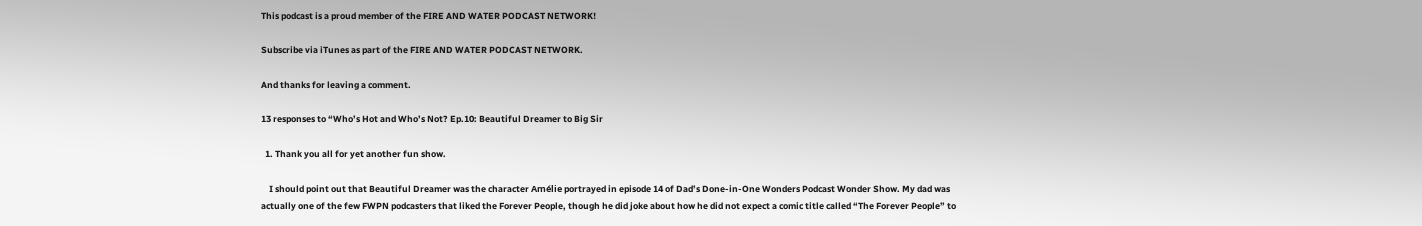This podcast is a proud member of the FIRE AND WATER PODCAST NETWORK!

Subscribe via iTunes as part of the FIRE AND WATER PODCAST NETWORK.

And thanks for leaving a comment.

13 responses to “Who’s Hot and Who’s Not? Ep.10: Beautiful Dreamer to Big Sir

  1. Thank you all for yet another fun show.

    I should point out that Beautiful Dreamer was the character Amélie portrayed in episode 14 of Dad’s Done-in-One Wonders Podcast Wonder Show. My dad was actually one of the few FWPN podcasters that liked the Forever People, though he did joke about how he did not expect a comic title called “The Forever People” to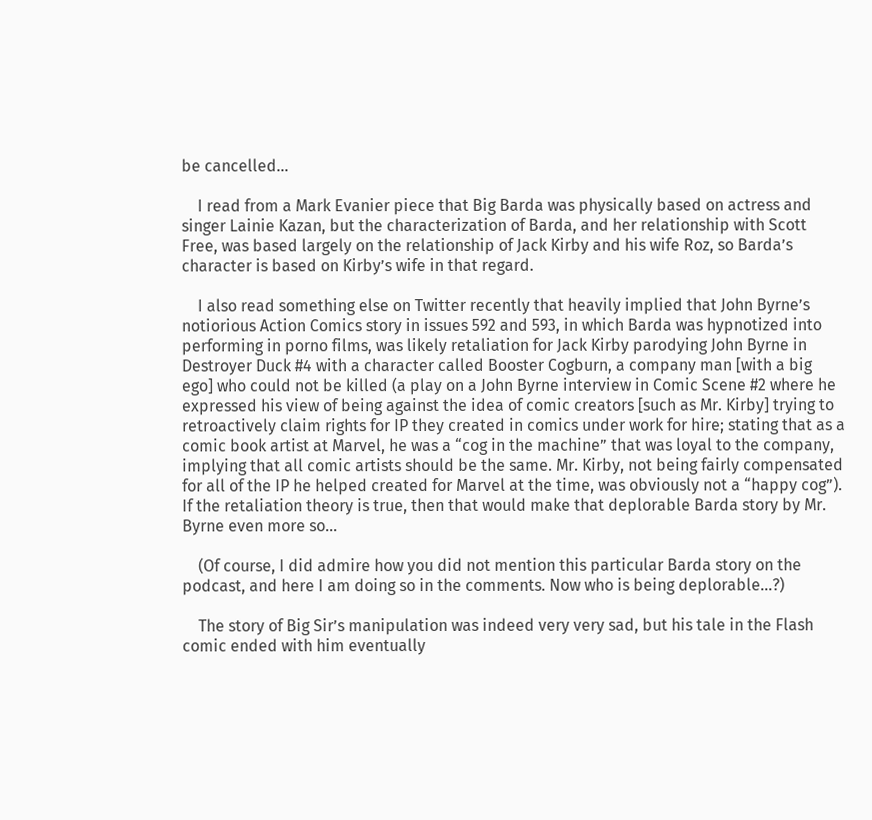be cancelled…

    I read from a Mark Evanier piece that Big Barda was physically based on actress and singer Lainie Kazan, but the characterization of Barda, and her relationship with Scott Free, was based largely on the relationship of Jack Kirby and his wife Roz, so Barda’s character is based on Kirby’s wife in that regard.

    I also read something else on Twitter recently that heavily implied that John Byrne’s notiorious Action Comics story in issues 592 and 593, in which Barda was hypnotized into performing in porno films, was likely retaliation for Jack Kirby parodying John Byrne in Destroyer Duck #4 with a character called Booster Cogburn, a company man [with a big ego] who could not be killed (a play on a John Byrne interview in Comic Scene #2 where he expressed his view of being against the idea of comic creators [such as Mr. Kirby] trying to retroactively claim rights for IP they created in comics under work for hire; stating that as a comic book artist at Marvel, he was a “cog in the machine” that was loyal to the company, implying that all comic artists should be the same. Mr. Kirby, not being fairly compensated for all of the IP he helped created for Marvel at the time, was obviously not a “happy cog”). If the retaliation theory is true, then that would make that deplorable Barda story by Mr. Byrne even more so…

    (Of course, I did admire how you did not mention this particular Barda story on the podcast, and here I am doing so in the comments. Now who is being deplorable…?)

    The story of Big Sir’s manipulation was indeed very very sad, but his tale in the Flash comic ended with him eventually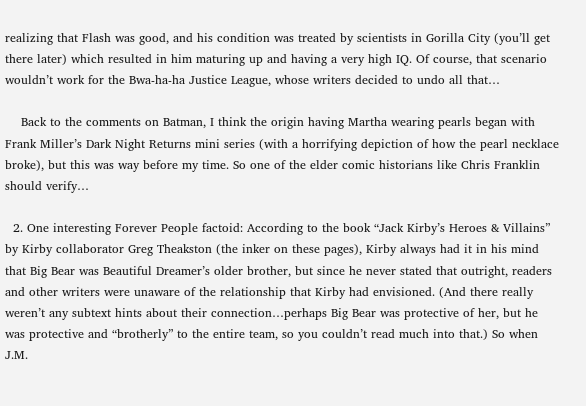realizing that Flash was good, and his condition was treated by scientists in Gorilla City (you’ll get there later) which resulted in him maturing up and having a very high IQ. Of course, that scenario wouldn’t work for the Bwa-ha-ha Justice League, whose writers decided to undo all that…

    Back to the comments on Batman, I think the origin having Martha wearing pearls began with Frank Miller’s Dark Night Returns mini series (with a horrifying depiction of how the pearl necklace broke), but this was way before my time. So one of the elder comic historians like Chris Franklin should verify…

  2. One interesting Forever People factoid: According to the book “Jack Kirby’s Heroes & Villains” by Kirby collaborator Greg Theakston (the inker on these pages), Kirby always had it in his mind that Big Bear was Beautiful Dreamer’s older brother, but since he never stated that outright, readers and other writers were unaware of the relationship that Kirby had envisioned. (And there really weren’t any subtext hints about their connection…perhaps Big Bear was protective of her, but he was protective and “brotherly” to the entire team, so you couldn’t read much into that.) So when J.M.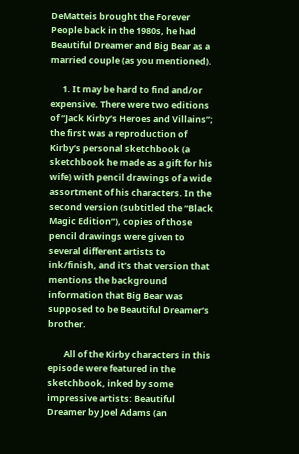DeMatteis brought the Forever People back in the 1980s, he had Beautiful Dreamer and Big Bear as a married couple (as you mentioned).

      1. It may be hard to find and/or expensive. There were two editions of “Jack Kirby’s Heroes and Villains”; the first was a reproduction of Kirby’s personal sketchbook (a sketchbook he made as a gift for his wife) with pencil drawings of a wide assortment of his characters. In the second version (subtitled the “Black Magic Edition”), copies of those pencil drawings were given to several different artists to ink/finish, and it’s that version that mentions the background information that Big Bear was supposed to be Beautiful Dreamer’s brother.

        All of the Kirby characters in this episode were featured in the sketchbook, inked by some impressive artists: Beautiful Dreamer by Joel Adams (an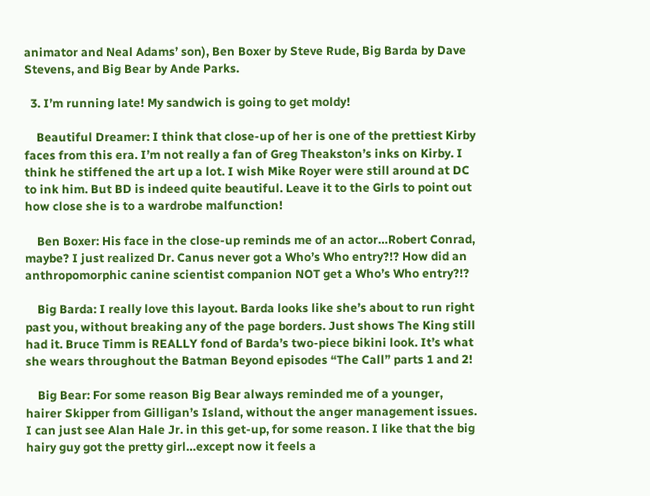animator and Neal Adams’ son), Ben Boxer by Steve Rude, Big Barda by Dave Stevens, and Big Bear by Ande Parks.

  3. I’m running late! My sandwich is going to get moldy!

    Beautiful Dreamer: I think that close-up of her is one of the prettiest Kirby faces from this era. I’m not really a fan of Greg Theakston’s inks on Kirby. I think he stiffened the art up a lot. I wish Mike Royer were still around at DC to ink him. But BD is indeed quite beautiful. Leave it to the Girls to point out how close she is to a wardrobe malfunction!

    Ben Boxer: His face in the close-up reminds me of an actor…Robert Conrad, maybe? I just realized Dr. Canus never got a Who’s Who entry?!? How did an anthropomorphic canine scientist companion NOT get a Who’s Who entry?!?

    Big Barda: I really love this layout. Barda looks like she’s about to run right past you, without breaking any of the page borders. Just shows The King still had it. Bruce Timm is REALLY fond of Barda’s two-piece bikini look. It’s what she wears throughout the Batman Beyond episodes “The Call” parts 1 and 2!

    Big Bear: For some reason Big Bear always reminded me of a younger, hairer Skipper from Gilligan’s Island, without the anger management issues. I can just see Alan Hale Jr. in this get-up, for some reason. I like that the big hairy guy got the pretty girl…except now it feels a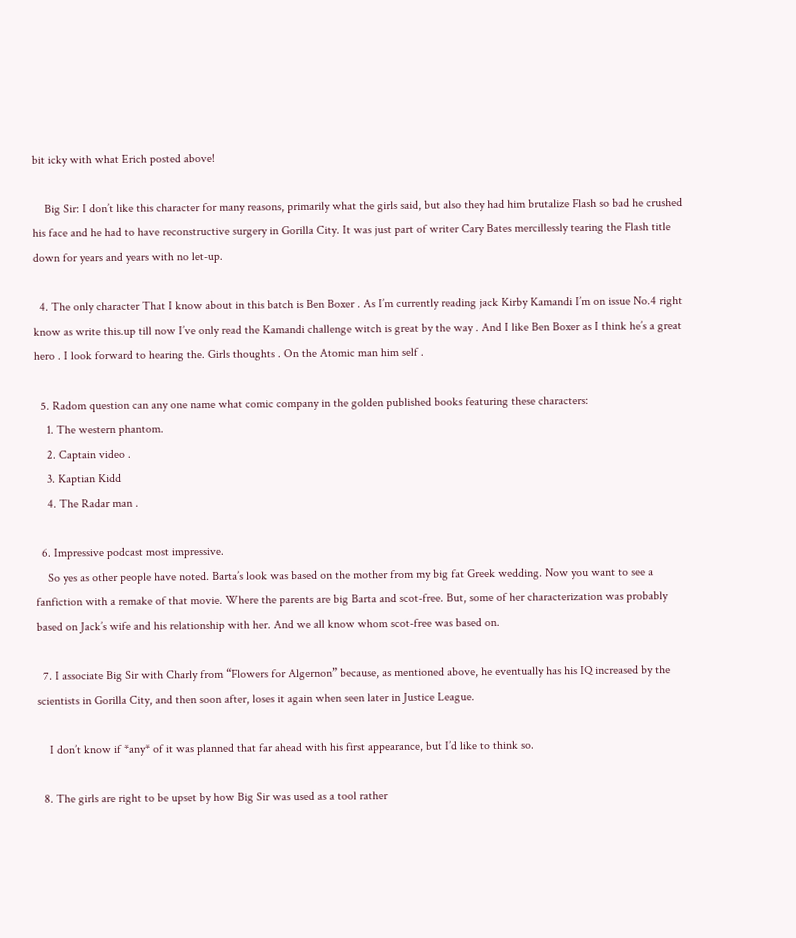bit icky with what Erich posted above!

    Big Sir: I don’t like this character for many reasons, primarily what the girls said, but also they had him brutalize Flash so bad he crushed his face and he had to have reconstructive surgery in Gorilla City. It was just part of writer Cary Bates mercillessly tearing the Flash title down for years and years with no let-up.

  4. The only character That I know about in this batch is Ben Boxer . As I’m currently reading jack Kirby Kamandi I’m on issue No.4 right know as write this.up till now I’ve only read the Kamandi challenge witch is great by the way . And I like Ben Boxer as I think he’s a great hero . I look forward to hearing the. Girls thoughts . On the Atomic man him self .

  5. Radom question can any one name what comic company in the golden published books featuring these characters:
    1. The western phantom.
    2. Captain video .
    3. Kaptian Kidd
    4. The Radar man .

  6. Impressive podcast most impressive.
    So yes as other people have noted. Barta’s look was based on the mother from my big fat Greek wedding. Now you want to see a fanfiction with a remake of that movie. Where the parents are big Barta and scot-free. But, some of her characterization was probably based on Jack’s wife and his relationship with her. And we all know whom scot-free was based on.

  7. I associate Big Sir with Charly from “Flowers for Algernon” because, as mentioned above, he eventually has his IQ increased by the scientists in Gorilla City, and then soon after, loses it again when seen later in Justice League.

    I don’t know if *any* of it was planned that far ahead with his first appearance, but I’d like to think so.

  8. The girls are right to be upset by how Big Sir was used as a tool rather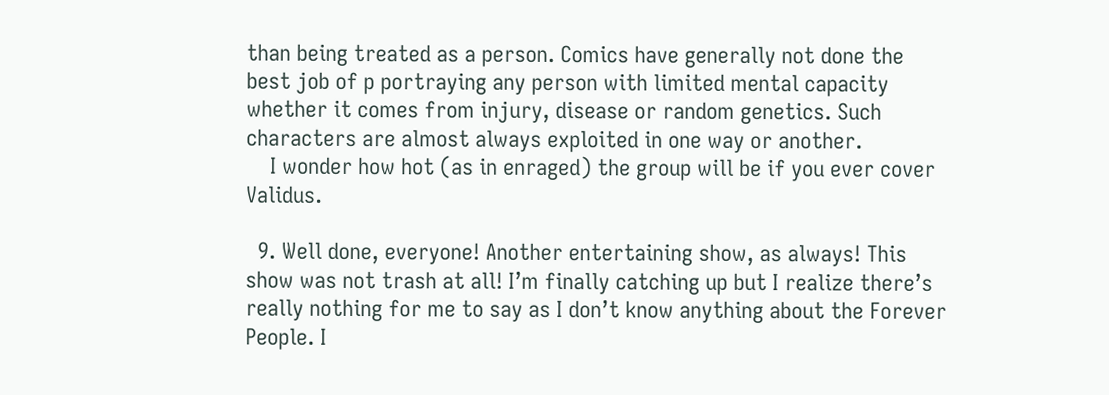than being treated as a person. Comics have generally not done the best job of p portraying any person with limited mental capacity whether it comes from injury, disease or random genetics. Such characters are almost always exploited in one way or another.
    I wonder how hot (as in enraged) the group will be if you ever cover Validus.

  9. Well done, everyone! Another entertaining show, as always! This show was not trash at all! I’m finally catching up but I realize there’s really nothing for me to say as I don’t know anything about the Forever People. I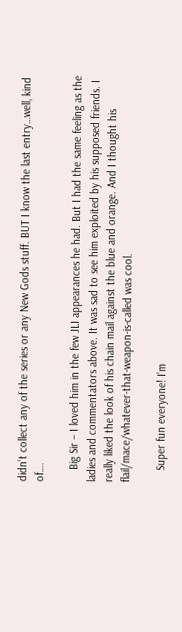didn’t collect any of the series or any New Gods stuff. BUT I know the last entry…well, kind of….

    Big Sir – I loved him in the few JLI appearances he had. But I had the same feeling as the ladies and commentators above. It was sad to see him exploited by his supposed friends. I really liked the look of his chain mail against the blue and orange. And I thought his flail/mace/whatever-that-weapon-is-called was cool.

    Super fun everyone! I’m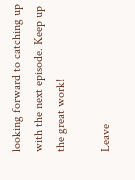looking forward to catching up with the next episode. Keep up the great work!

Leave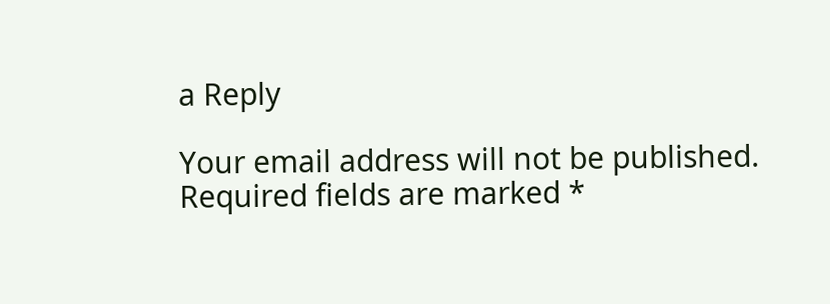a Reply

Your email address will not be published. Required fields are marked *